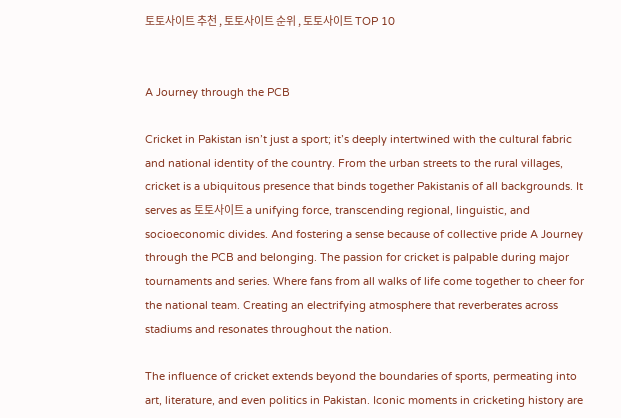토토사이트 추천 , 토토사이트 순위 , 토토사이트 TOP 10


A Journey through the PCB

Cricket in Pakistan isn’t just a sport; it’s deeply intertwined with the cultural fabric and national identity of the country. From the urban streets to the rural villages, cricket is a ubiquitous presence that binds together Pakistanis of all backgrounds. It serves as 토토사이트 a unifying force, transcending regional, linguistic, and socioeconomic divides. And fostering a sense because of collective pride A Journey through the PCB and belonging. The passion for cricket is palpable during major tournaments and series. Where fans from all walks of life come together to cheer for the national team. Creating an electrifying atmosphere that reverberates across stadiums and resonates throughout the nation.

The influence of cricket extends beyond the boundaries of sports, permeating into art, literature, and even politics in Pakistan. Iconic moments in cricketing history are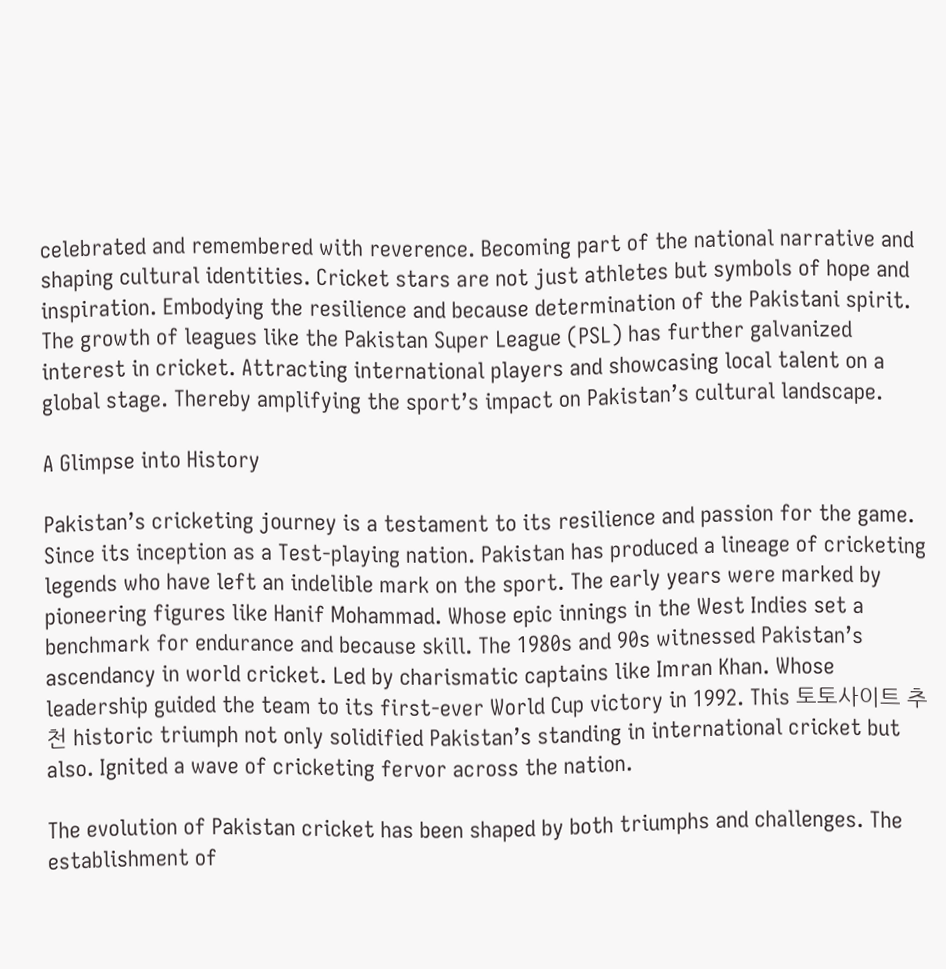celebrated and remembered with reverence. Becoming part of the national narrative and shaping cultural identities. Cricket stars are not just athletes but symbols of hope and inspiration. Embodying the resilience and because determination of the Pakistani spirit. The growth of leagues like the Pakistan Super League (PSL) has further galvanized interest in cricket. Attracting international players and showcasing local talent on a global stage. Thereby amplifying the sport’s impact on Pakistan’s cultural landscape.

A Glimpse into History

Pakistan’s cricketing journey is a testament to its resilience and passion for the game. Since its inception as a Test-playing nation. Pakistan has produced a lineage of cricketing legends who have left an indelible mark on the sport. The early years were marked by pioneering figures like Hanif Mohammad. Whose epic innings in the West Indies set a benchmark for endurance and because skill. The 1980s and 90s witnessed Pakistan’s ascendancy in world cricket. Led by charismatic captains like Imran Khan. Whose leadership guided the team to its first-ever World Cup victory in 1992. This 토토사이트 추천 historic triumph not only solidified Pakistan’s standing in international cricket but also. Ignited a wave of cricketing fervor across the nation.

The evolution of Pakistan cricket has been shaped by both triumphs and challenges. The establishment of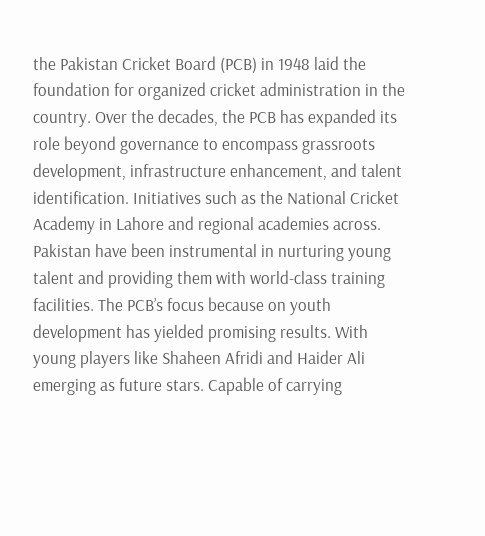the Pakistan Cricket Board (PCB) in 1948 laid the foundation for organized cricket administration in the country. Over the decades, the PCB has expanded its role beyond governance to encompass grassroots development, infrastructure enhancement, and talent identification. Initiatives such as the National Cricket Academy in Lahore and regional academies across. Pakistan have been instrumental in nurturing young talent and providing them with world-class training facilities. The PCB’s focus because on youth development has yielded promising results. With young players like Shaheen Afridi and Haider Ali emerging as future stars. Capable of carrying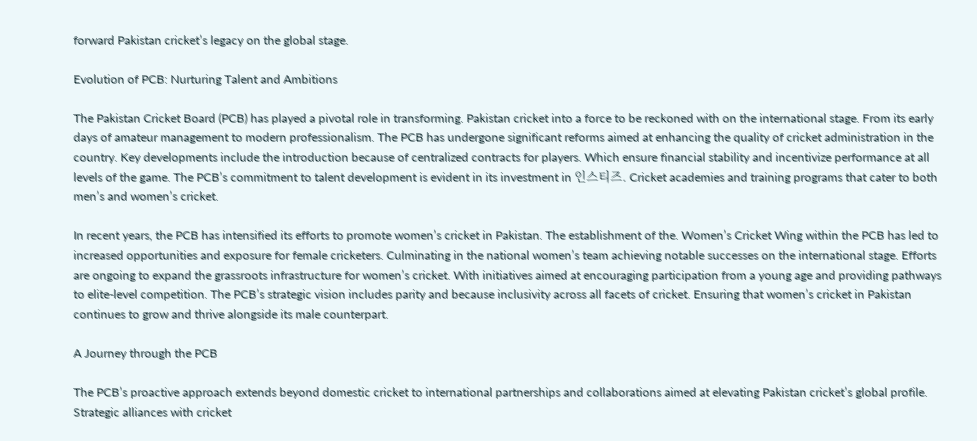forward Pakistan cricket’s legacy on the global stage.

Evolution of PCB: Nurturing Talent and Ambitions

The Pakistan Cricket Board (PCB) has played a pivotal role in transforming. Pakistan cricket into a force to be reckoned with on the international stage. From its early days of amateur management to modern professionalism. The PCB has undergone significant reforms aimed at enhancing the quality of cricket administration in the country. Key developments include the introduction because of centralized contracts for players. Which ensure financial stability and incentivize performance at all levels of the game. The PCB’s commitment to talent development is evident in its investment in 인스티즈. Cricket academies and training programs that cater to both men’s and women’s cricket.

In recent years, the PCB has intensified its efforts to promote women’s cricket in Pakistan. The establishment of the. Women’s Cricket Wing within the PCB has led to increased opportunities and exposure for female cricketers. Culminating in the national women’s team achieving notable successes on the international stage. Efforts are ongoing to expand the grassroots infrastructure for women’s cricket. With initiatives aimed at encouraging participation from a young age and providing pathways to elite-level competition. The PCB’s strategic vision includes parity and because inclusivity across all facets of cricket. Ensuring that women’s cricket in Pakistan continues to grow and thrive alongside its male counterpart.

A Journey through the PCB

The PCB’s proactive approach extends beyond domestic cricket to international partnerships and collaborations aimed at elevating Pakistan cricket’s global profile. Strategic alliances with cricket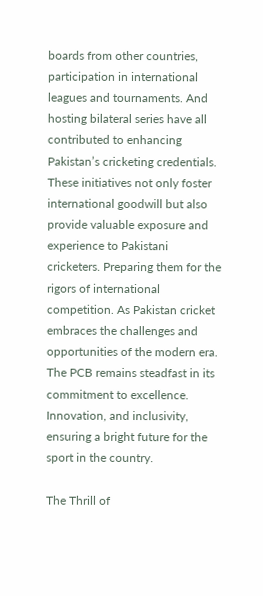boards from other countries, participation in international leagues and tournaments. And hosting bilateral series have all contributed to enhancing Pakistan’s cricketing credentials. These initiatives not only foster international goodwill but also provide valuable exposure and experience to Pakistani cricketers. Preparing them for the rigors of international competition. As Pakistan cricket embraces the challenges and opportunities of the modern era. The PCB remains steadfast in its commitment to excellence. Innovation, and inclusivity, ensuring a bright future for the sport in the country.

The Thrill of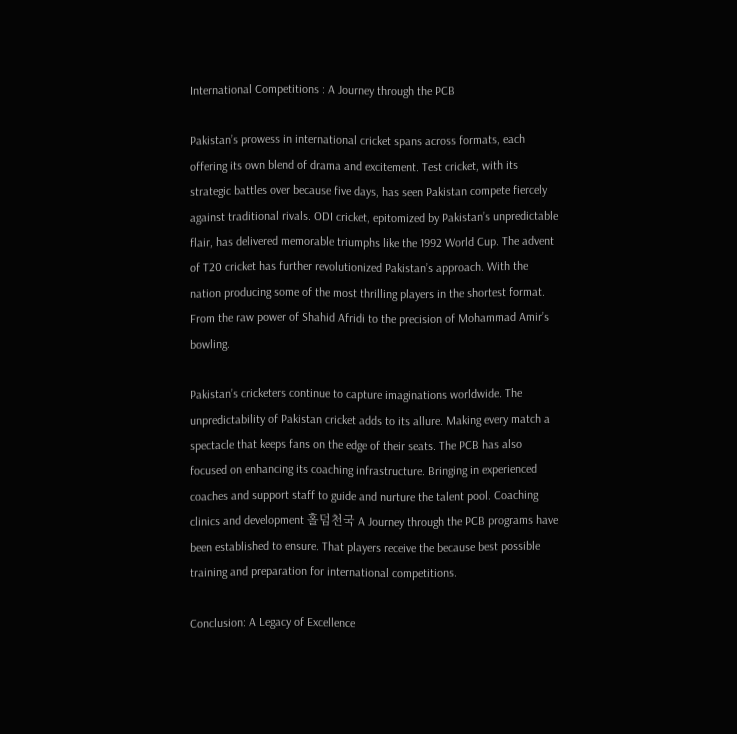International Competitions : A Journey through the PCB

Pakistan’s prowess in international cricket spans across formats, each offering its own blend of drama and excitement. Test cricket, with its strategic battles over because five days, has seen Pakistan compete fiercely against traditional rivals. ODI cricket, epitomized by Pakistan’s unpredictable flair, has delivered memorable triumphs like the 1992 World Cup. The advent of T20 cricket has further revolutionized Pakistan’s approach. With the nation producing some of the most thrilling players in the shortest format. From the raw power of Shahid Afridi to the precision of Mohammad Amir’s bowling.

Pakistan’s cricketers continue to capture imaginations worldwide. The unpredictability of Pakistan cricket adds to its allure. Making every match a spectacle that keeps fans on the edge of their seats. The PCB has also focused on enhancing its coaching infrastructure. Bringing in experienced coaches and support staff to guide and nurture the talent pool. Coaching clinics and development 홀덤천국 A Journey through the PCB programs have been established to ensure. That players receive the because best possible training and preparation for international competitions.

Conclusion: A Legacy of Excellence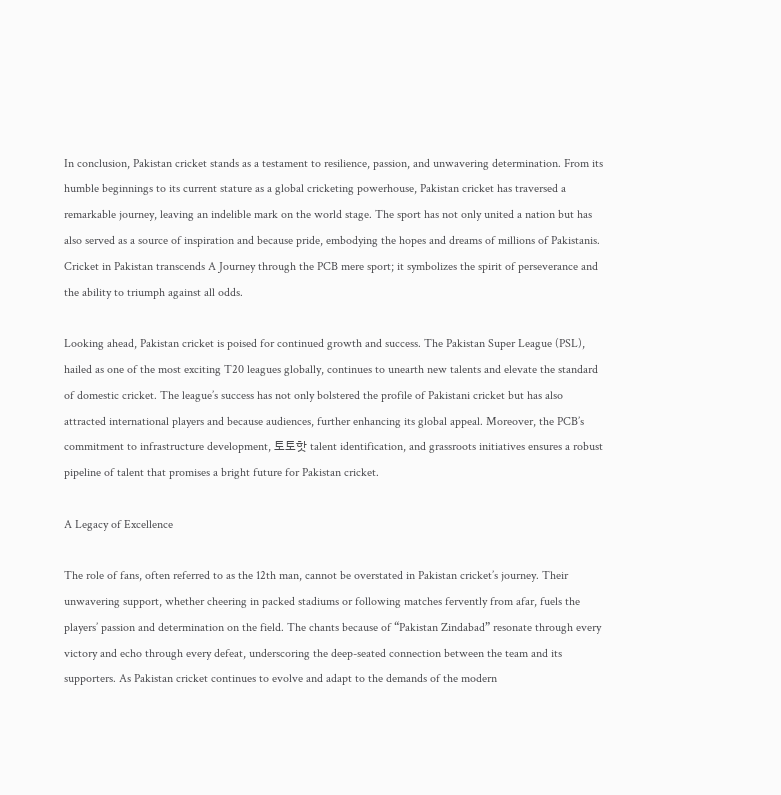In conclusion, Pakistan cricket stands as a testament to resilience, passion, and unwavering determination. From its humble beginnings to its current stature as a global cricketing powerhouse, Pakistan cricket has traversed a remarkable journey, leaving an indelible mark on the world stage. The sport has not only united a nation but has also served as a source of inspiration and because pride, embodying the hopes and dreams of millions of Pakistanis. Cricket in Pakistan transcends A Journey through the PCB mere sport; it symbolizes the spirit of perseverance and the ability to triumph against all odds.

Looking ahead, Pakistan cricket is poised for continued growth and success. The Pakistan Super League (PSL), hailed as one of the most exciting T20 leagues globally, continues to unearth new talents and elevate the standard of domestic cricket. The league’s success has not only bolstered the profile of Pakistani cricket but has also attracted international players and because audiences, further enhancing its global appeal. Moreover, the PCB’s commitment to infrastructure development, 토토핫 talent identification, and grassroots initiatives ensures a robust pipeline of talent that promises a bright future for Pakistan cricket.

A Legacy of Excellence

The role of fans, often referred to as the 12th man, cannot be overstated in Pakistan cricket’s journey. Their unwavering support, whether cheering in packed stadiums or following matches fervently from afar, fuels the players’ passion and determination on the field. The chants because of “Pakistan Zindabad” resonate through every victory and echo through every defeat, underscoring the deep-seated connection between the team and its supporters. As Pakistan cricket continues to evolve and adapt to the demands of the modern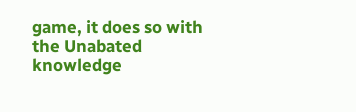game, it does so with the Unabated knowledge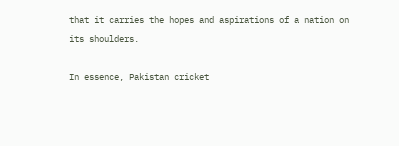that it carries the hopes and aspirations of a nation on its shoulders.

In essence, Pakistan cricket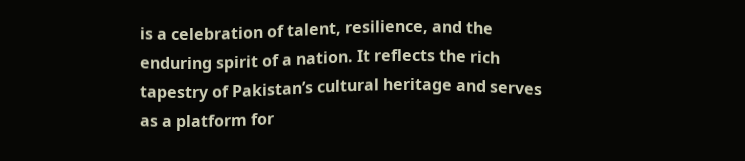is a celebration of talent, resilience, and the enduring spirit of a nation. It reflects the rich tapestry of Pakistan’s cultural heritage and serves as a platform for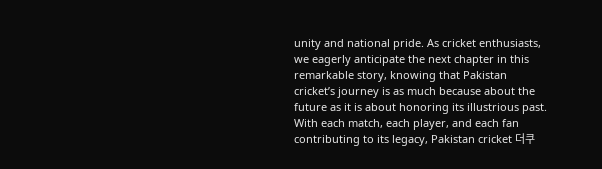unity and national pride. As cricket enthusiasts, we eagerly anticipate the next chapter in this remarkable story, knowing that Pakistan cricket’s journey is as much because about the future as it is about honoring its illustrious past. With each match, each player, and each fan contributing to its legacy, Pakistan cricket 더쿠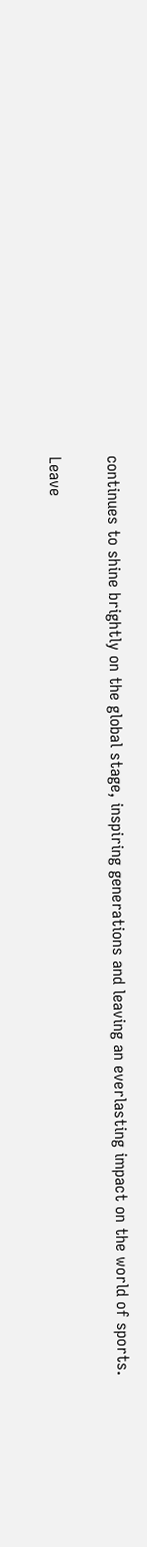continues to shine brightly on the global stage, inspiring generations and leaving an everlasting impact on the world of sports.

Leave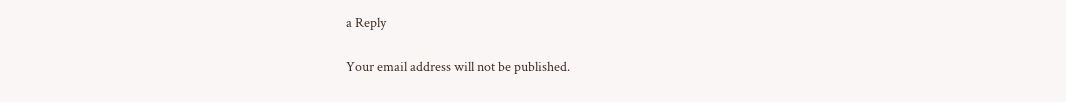a Reply

Your email address will not be published.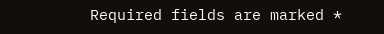Required fields are marked *